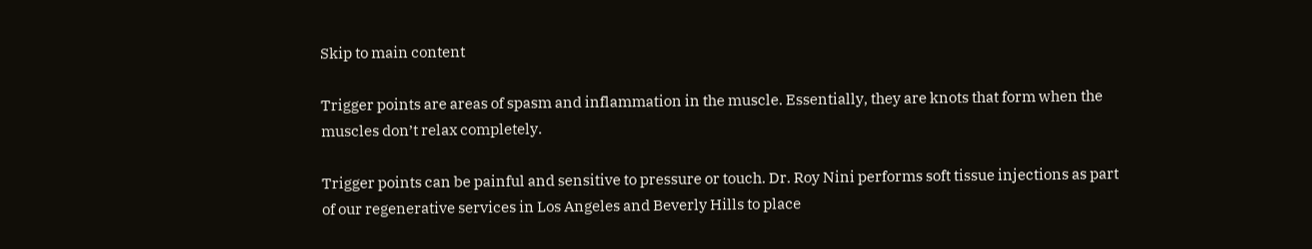Skip to main content

Trigger points are areas of spasm and inflammation in the muscle. Essentially, they are knots that form when the muscles don’t relax completely.

Trigger points can be painful and sensitive to pressure or touch. Dr. Roy Nini performs soft tissue injections as part of our regenerative services in Los Angeles and Beverly Hills to place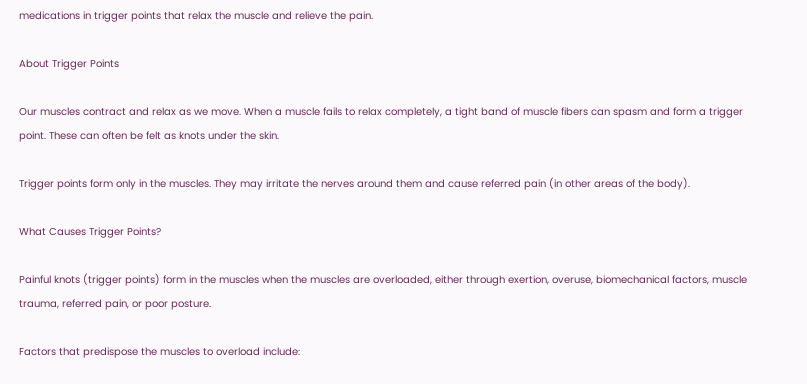medications in trigger points that relax the muscle and relieve the pain.

About Trigger Points

Our muscles contract and relax as we move. When a muscle fails to relax completely, a tight band of muscle fibers can spasm and form a trigger point. These can often be felt as knots under the skin.

Trigger points form only in the muscles. They may irritate the nerves around them and cause referred pain (in other areas of the body).

What Causes Trigger Points?

Painful knots (trigger points) form in the muscles when the muscles are overloaded, either through exertion, overuse, biomechanical factors, muscle trauma, referred pain, or poor posture.

Factors that predispose the muscles to overload include: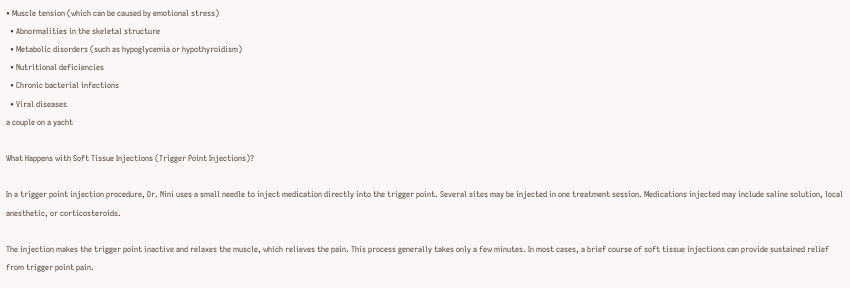• Muscle tension (which can be caused by emotional stress)
  • Abnormalities in the skeletal structure
  • Metabolic disorders (such as hypoglycemia or hypothyroidism)
  • Nutritional deficiencies
  • Chronic bacterial infections
  • Viral diseases
a couple on a yacht

What Happens with Soft Tissue Injections (Trigger Point Injections)?

In a trigger point injection procedure, Dr. Nini uses a small needle to inject medication directly into the trigger point. Several sites may be injected in one treatment session. Medications injected may include saline solution, local anesthetic, or corticosteroids.

The injection makes the trigger point inactive and relaxes the muscle, which relieves the pain. This process generally takes only a few minutes. In most cases, a brief course of soft tissue injections can provide sustained relief from trigger point pain.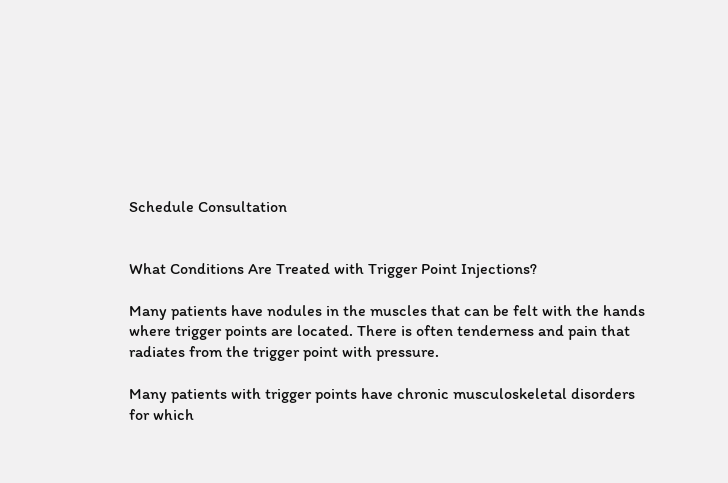Schedule Consultation


What Conditions Are Treated with Trigger Point Injections?

Many patients have nodules in the muscles that can be felt with the hands where trigger points are located. There is often tenderness and pain that radiates from the trigger point with pressure.

Many patients with trigger points have chronic musculoskeletal disorders for which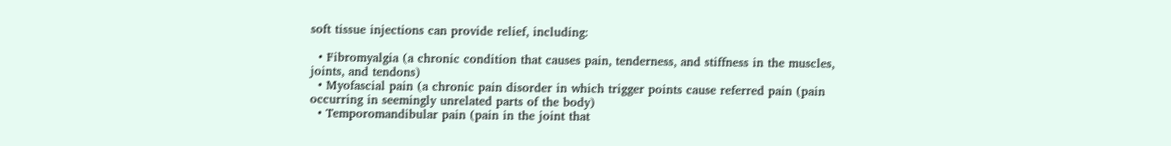soft tissue injections can provide relief, including:

  • Fibromyalgia (a chronic condition that causes pain, tenderness, and stiffness in the muscles, joints, and tendons)
  • Myofascial pain (a chronic pain disorder in which trigger points cause referred pain (pain occurring in seemingly unrelated parts of the body)
  • Temporomandibular pain (pain in the joint that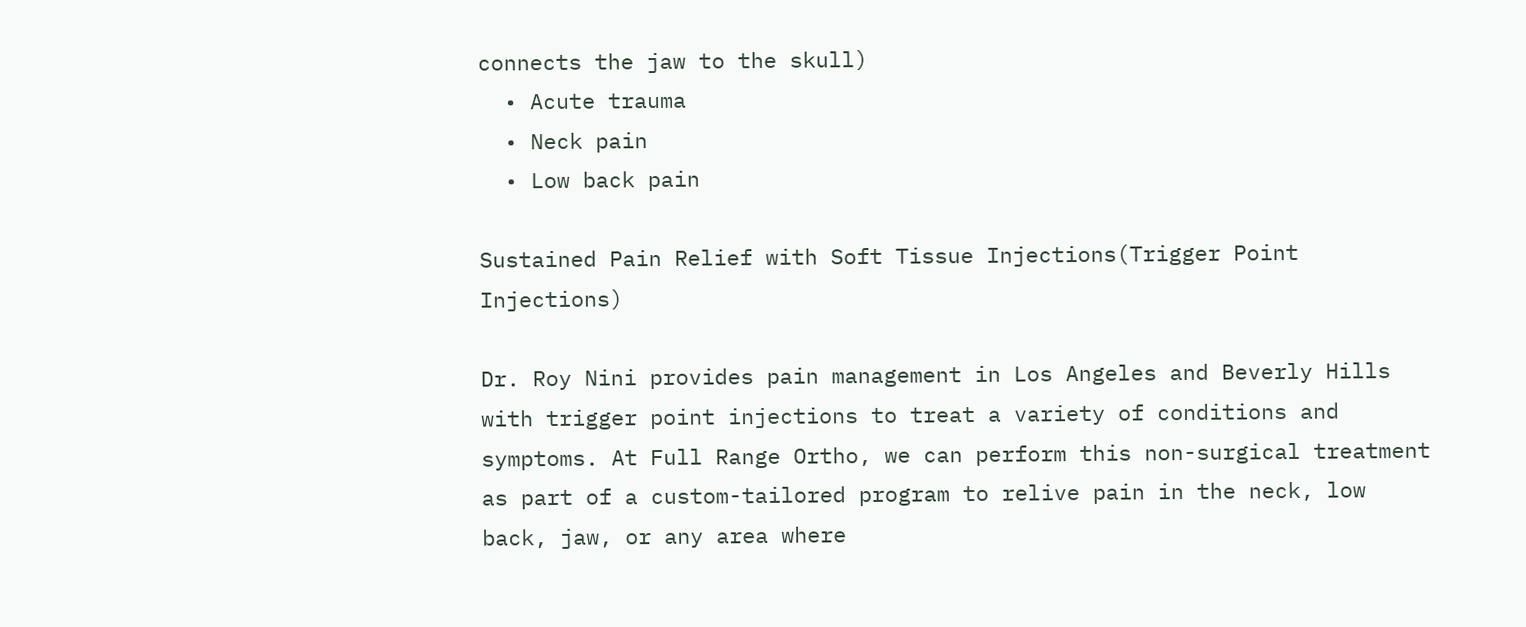connects the jaw to the skull)
  • Acute trauma
  • Neck pain
  • Low back pain

Sustained Pain Relief with Soft Tissue Injections(Trigger Point Injections)

Dr. Roy Nini provides pain management in Los Angeles and Beverly Hills with trigger point injections to treat a variety of conditions and symptoms. At Full Range Ortho, we can perform this non-surgical treatment as part of a custom-tailored program to relive pain in the neck, low back, jaw, or any area where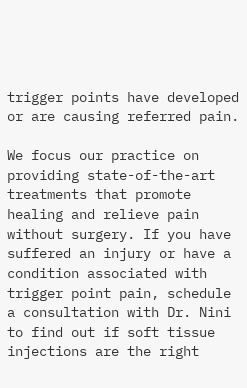trigger points have developed or are causing referred pain.

We focus our practice on providing state-of-the-art treatments that promote healing and relieve pain without surgery. If you have suffered an injury or have a condition associated with trigger point pain, schedule a consultation with Dr. Nini to find out if soft tissue injections are the right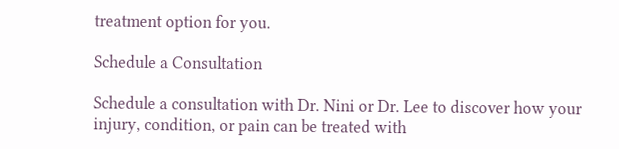treatment option for you.

Schedule a Consultation

Schedule a consultation with Dr. Nini or Dr. Lee to discover how your injury, condition, or pain can be treated with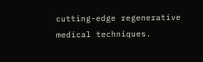cutting-edge regenerative medical techniques.